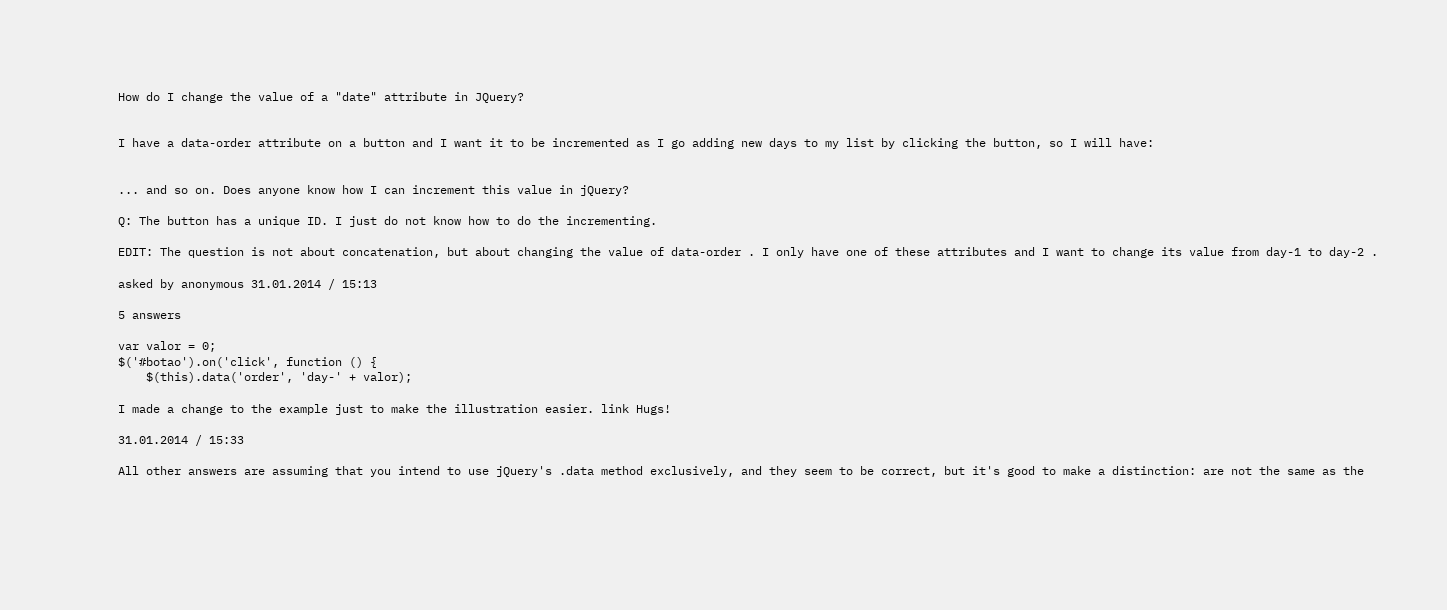How do I change the value of a "date" attribute in JQuery?


I have a data-order attribute on a button and I want it to be incremented as I go adding new days to my list by clicking the button, so I will have:


... and so on. Does anyone know how I can increment this value in jQuery?

Q: The button has a unique ID. I just do not know how to do the incrementing.

EDIT: The question is not about concatenation, but about changing the value of data-order . I only have one of these attributes and I want to change its value from day-1 to day-2 .

asked by anonymous 31.01.2014 / 15:13

5 answers

var valor = 0;
$('#botao').on('click', function () {
    $(this).data('order', 'day-' + valor);

I made a change to the example just to make the illustration easier. link Hugs!

31.01.2014 / 15:33

All other answers are assuming that you intend to use jQuery's .data method exclusively, and they seem to be correct, but it's good to make a distinction: are not the same as the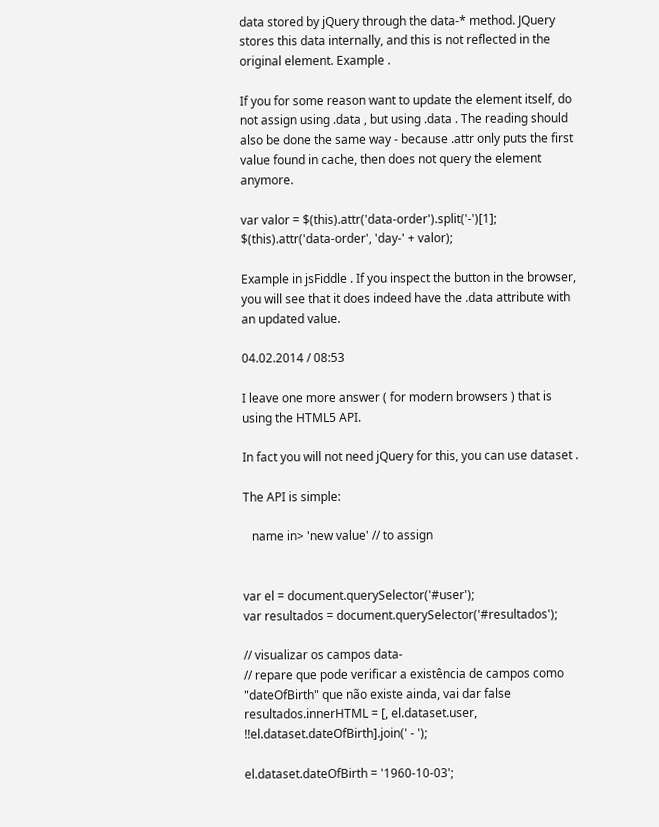data stored by jQuery through the data-* method. JQuery stores this data internally, and this is not reflected in the original element. Example .

If you for some reason want to update the element itself, do not assign using .data , but using .data . The reading should also be done the same way - because .attr only puts the first value found in cache, then does not query the element anymore.

var valor = $(this).attr('data-order').split('-')[1];
$(this).attr('data-order', 'day-' + valor);

Example in jsFiddle . If you inspect the button in the browser, you will see that it does indeed have the .data attribute with an updated value.

04.02.2014 / 08:53

I leave one more answer ( for modern browsers ) that is using the HTML5 API.

In fact you will not need jQuery for this, you can use dataset .

The API is simple:

   name in> 'new value' // to assign


var el = document.querySelector('#user');
var resultados = document.querySelector('#resultados');

// visualizar os campos data-
// repare que pode verificar a existência de campos como "dateOfBirth" que não existe ainda, vai dar false
resultados.innerHTML = [, el.dataset.user, !!el.dataset.dateOfBirth].join(' - ');

el.dataset.dateOfBirth = '1960-10-03';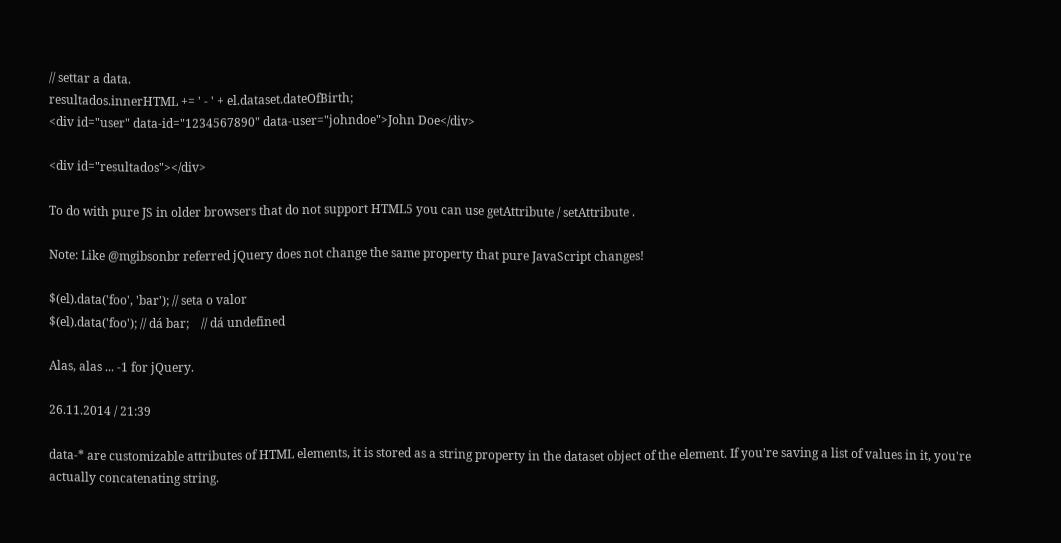// settar a data.
resultados.innerHTML += ' - ' + el.dataset.dateOfBirth;
<div id="user" data-id="1234567890" data-user="johndoe">John Doe</div>

<div id="resultados"></div>

To do with pure JS in older browsers that do not support HTML5 you can use getAttribute / setAttribute .

Note: Like @mgibsonbr referred jQuery does not change the same property that pure JavaScript changes!

$(el).data('foo', 'bar'); // seta o valor
$(el).data('foo'); // dá bar;    // dá undefined

Alas, alas ... -1 for jQuery.

26.11.2014 / 21:39

data-* are customizable attributes of HTML elements, it is stored as a string property in the dataset object of the element. If you're saving a list of values in it, you're actually concatenating string.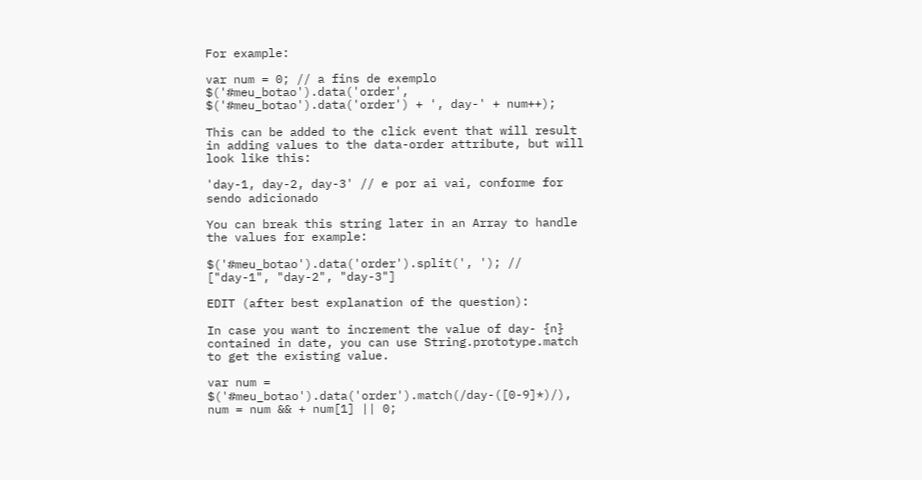For example:

var num = 0; // a fins de exemplo
$('#meu_botao').data('order', $('#meu_botao').data('order') + ', day-' + num++);

This can be added to the click event that will result in adding values to the data-order attribute, but will look like this:

'day-1, day-2, day-3' // e por ai vai, conforme for sendo adicionado

You can break this string later in an Array to handle the values for example:

$('#meu_botao').data('order').split(', '); // ["day-1", "day-2", "day-3"]

EDIT (after best explanation of the question):

In case you want to increment the value of day- {n} contained in date, you can use String.prototype.match to get the existing value.

var num = $('#meu_botao').data('order').match(/day-([0-9]*)/), num = num && + num[1] || 0;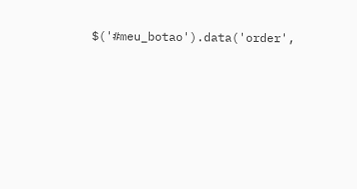$('#meu_botao').data('order',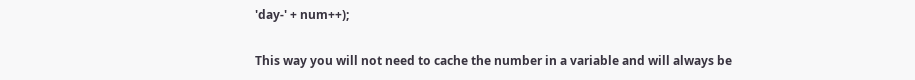'day-' + num++);

This way you will not need to cache the number in a variable and will always be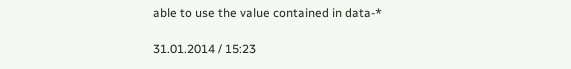able to use the value contained in data-*

31.01.2014 / 15:23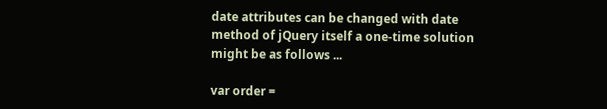date attributes can be changed with date method of jQuery itself a one-time solution might be as follows ...

var order =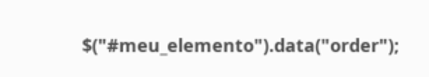$("#meu_elemento").data("order");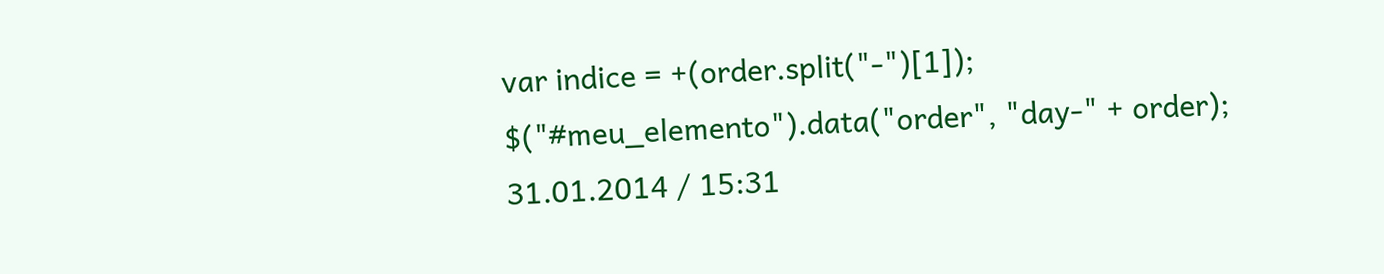var indice = +(order.split("-")[1]);
$("#meu_elemento").data("order", "day-" + order);
31.01.2014 / 15:31